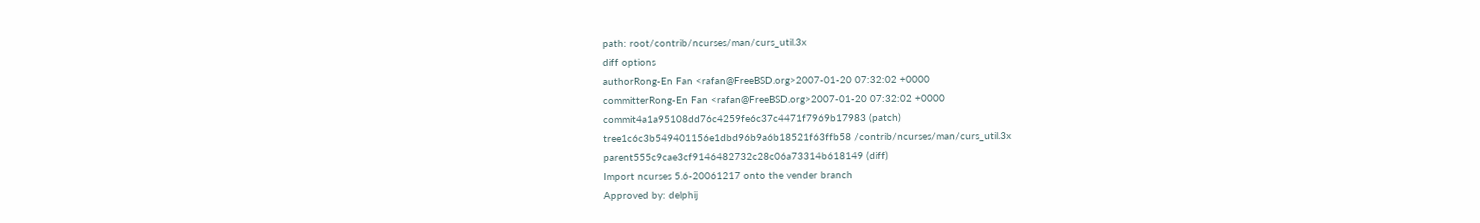path: root/contrib/ncurses/man/curs_util.3x
diff options
authorRong-En Fan <rafan@FreeBSD.org>2007-01-20 07:32:02 +0000
committerRong-En Fan <rafan@FreeBSD.org>2007-01-20 07:32:02 +0000
commit4a1a95108dd76c4259fe6c37c4471f7969b17983 (patch)
tree1c6c3b549401156e1dbd96b9a6b18521f63ffb58 /contrib/ncurses/man/curs_util.3x
parent555c9cae3cf9146482732c28c06a73314b618149 (diff)
Import ncurses 5.6-20061217 onto the vender branch
Approved by: delphij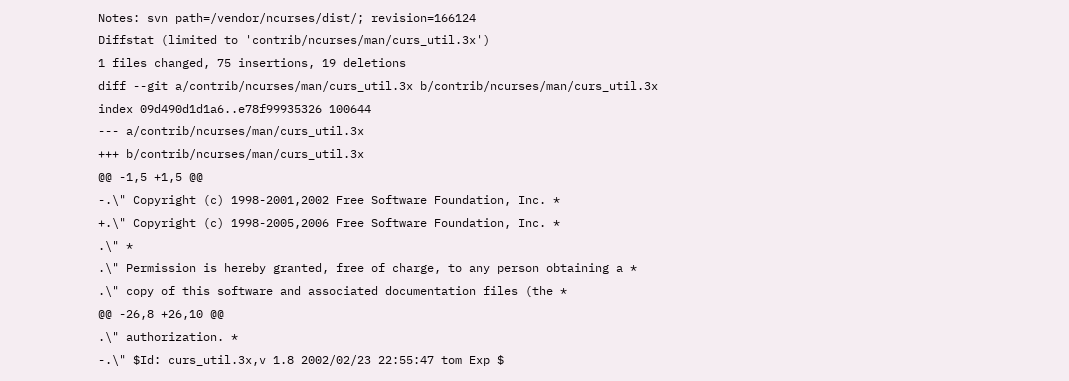Notes: svn path=/vendor/ncurses/dist/; revision=166124
Diffstat (limited to 'contrib/ncurses/man/curs_util.3x')
1 files changed, 75 insertions, 19 deletions
diff --git a/contrib/ncurses/man/curs_util.3x b/contrib/ncurses/man/curs_util.3x
index 09d490d1d1a6..e78f99935326 100644
--- a/contrib/ncurses/man/curs_util.3x
+++ b/contrib/ncurses/man/curs_util.3x
@@ -1,5 +1,5 @@
-.\" Copyright (c) 1998-2001,2002 Free Software Foundation, Inc. *
+.\" Copyright (c) 1998-2005,2006 Free Software Foundation, Inc. *
.\" *
.\" Permission is hereby granted, free of charge, to any person obtaining a *
.\" copy of this software and associated documentation files (the *
@@ -26,8 +26,10 @@
.\" authorization. *
-.\" $Id: curs_util.3x,v 1.8 2002/02/23 22:55:47 tom Exp $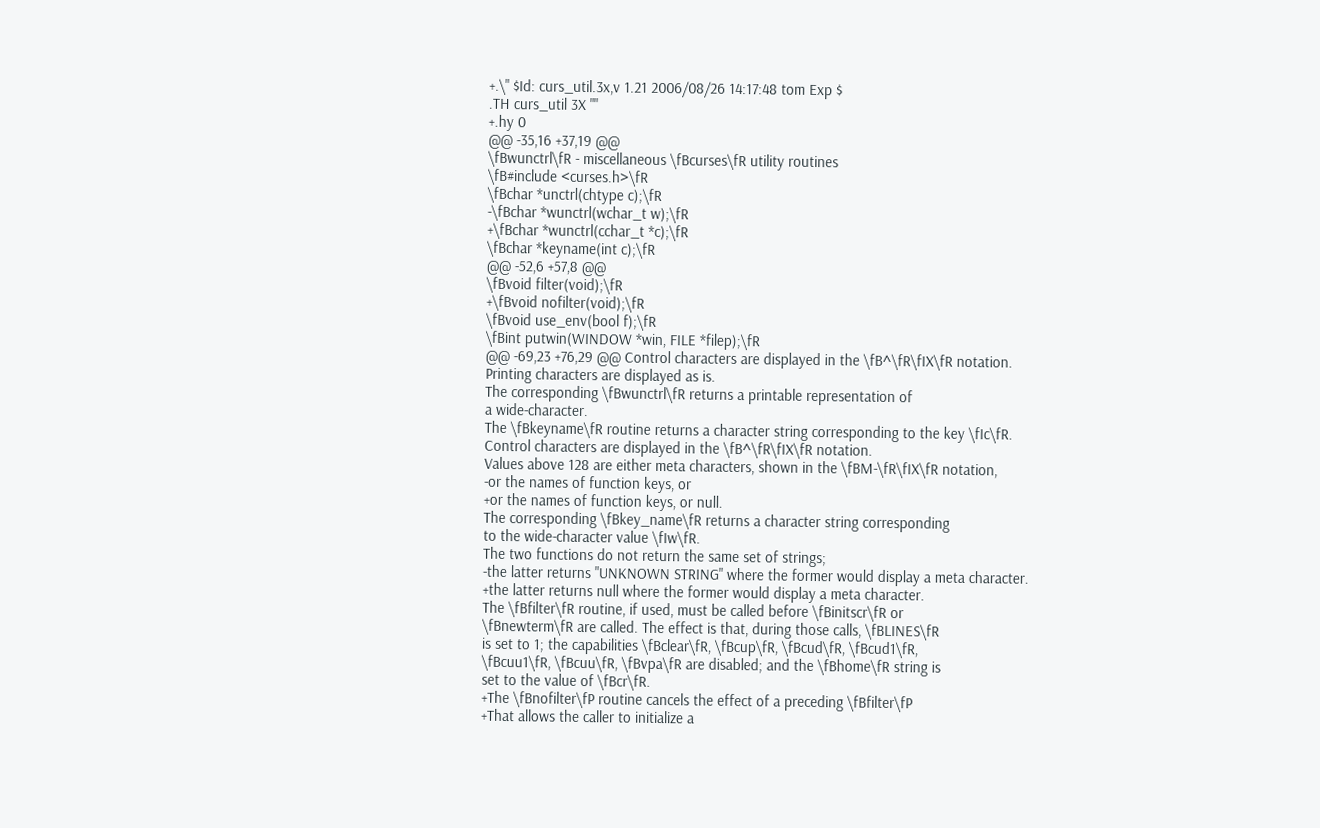+.\" $Id: curs_util.3x,v 1.21 2006/08/26 14:17:48 tom Exp $
.TH curs_util 3X ""
+.hy 0
@@ -35,16 +37,19 @@
\fBwunctrl\fR - miscellaneous \fBcurses\fR utility routines
\fB#include <curses.h>\fR
\fBchar *unctrl(chtype c);\fR
-\fBchar *wunctrl(wchar_t w);\fR
+\fBchar *wunctrl(cchar_t *c);\fR
\fBchar *keyname(int c);\fR
@@ -52,6 +57,8 @@
\fBvoid filter(void);\fR
+\fBvoid nofilter(void);\fR
\fBvoid use_env(bool f);\fR
\fBint putwin(WINDOW *win, FILE *filep);\fR
@@ -69,23 +76,29 @@ Control characters are displayed in the \fB^\fR\fIX\fR notation.
Printing characters are displayed as is.
The corresponding \fBwunctrl\fR returns a printable representation of
a wide-character.
The \fBkeyname\fR routine returns a character string corresponding to the key \fIc\fR.
Control characters are displayed in the \fB^\fR\fIX\fR notation.
Values above 128 are either meta characters, shown in the \fBM-\fR\fIX\fR notation,
-or the names of function keys, or
+or the names of function keys, or null.
The corresponding \fBkey_name\fR returns a character string corresponding
to the wide-character value \fIw\fR.
The two functions do not return the same set of strings;
-the latter returns "UNKNOWN STRING" where the former would display a meta character.
+the latter returns null where the former would display a meta character.
The \fBfilter\fR routine, if used, must be called before \fBinitscr\fR or
\fBnewterm\fR are called. The effect is that, during those calls, \fBLINES\fR
is set to 1; the capabilities \fBclear\fR, \fBcup\fR, \fBcud\fR, \fBcud1\fR,
\fBcuu1\fR, \fBcuu\fR, \fBvpa\fR are disabled; and the \fBhome\fR string is
set to the value of \fBcr\fR.
+The \fBnofilter\fP routine cancels the effect of a preceding \fBfilter\fP
+That allows the caller to initialize a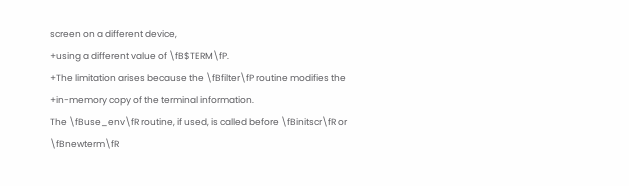screen on a different device,
+using a different value of \fB$TERM\fP.
+The limitation arises because the \fBfilter\fP routine modifies the
+in-memory copy of the terminal information.
The \fBuse_env\fR routine, if used, is called before \fBinitscr\fR or
\fBnewterm\fR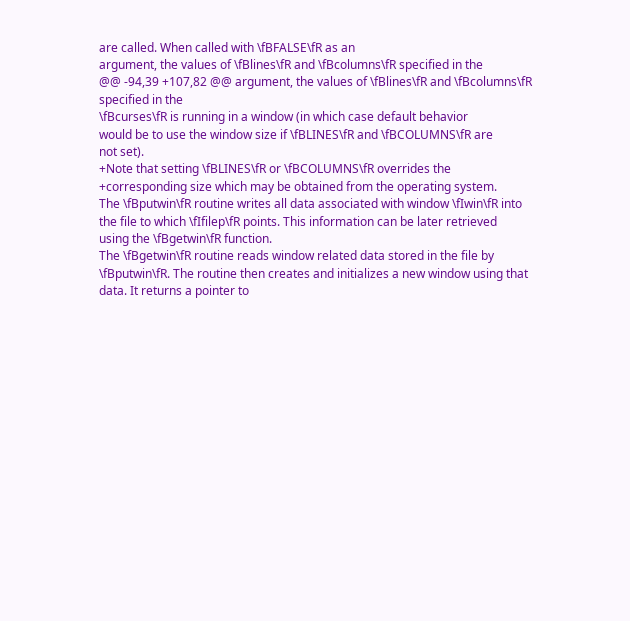are called. When called with \fBFALSE\fR as an
argument, the values of \fBlines\fR and \fBcolumns\fR specified in the
@@ -94,39 +107,82 @@ argument, the values of \fBlines\fR and \fBcolumns\fR specified in the
\fBcurses\fR is running in a window (in which case default behavior
would be to use the window size if \fBLINES\fR and \fBCOLUMNS\fR are
not set).
+Note that setting \fBLINES\fR or \fBCOLUMNS\fR overrides the
+corresponding size which may be obtained from the operating system.
The \fBputwin\fR routine writes all data associated with window \fIwin\fR into
the file to which \fIfilep\fR points. This information can be later retrieved
using the \fBgetwin\fR function.
The \fBgetwin\fR routine reads window related data stored in the file by
\fBputwin\fR. The routine then creates and initializes a new window using that
data. It returns a pointer to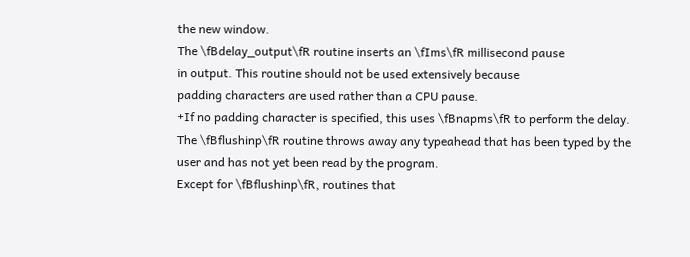the new window.
The \fBdelay_output\fR routine inserts an \fIms\fR millisecond pause
in output. This routine should not be used extensively because
padding characters are used rather than a CPU pause.
+If no padding character is specified, this uses \fBnapms\fR to perform the delay.
The \fBflushinp\fR routine throws away any typeahead that has been typed by the
user and has not yet been read by the program.
Except for \fBflushinp\fR, routines that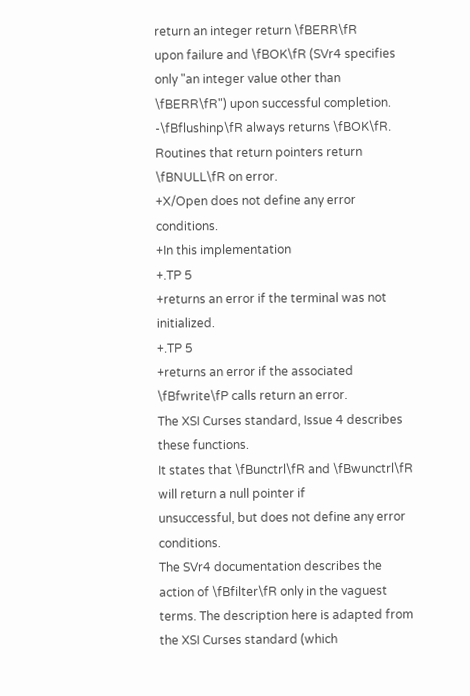return an integer return \fBERR\fR
upon failure and \fBOK\fR (SVr4 specifies only "an integer value other than
\fBERR\fR") upon successful completion.
-\fBflushinp\fR always returns \fBOK\fR.
Routines that return pointers return \fBNULL\fR on error.
+X/Open does not define any error conditions.
+In this implementation
+.TP 5
+returns an error if the terminal was not initialized.
+.TP 5
+returns an error if the associated \fBfwrite\fP calls return an error.
The XSI Curses standard, Issue 4 describes these functions.
It states that \fBunctrl\fR and \fBwunctrl\fR will return a null pointer if
unsuccessful, but does not define any error conditions.
The SVr4 documentation describes the action of \fBfilter\fR only in the vaguest
terms. The description here is adapted from the XSI Curses standard (which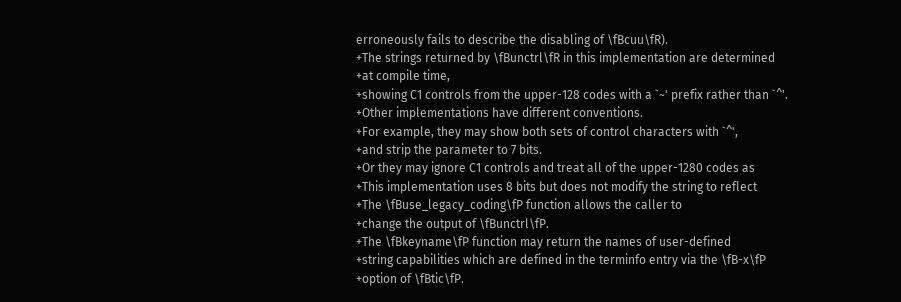erroneously fails to describe the disabling of \fBcuu\fR).
+The strings returned by \fBunctrl\fR in this implementation are determined
+at compile time,
+showing C1 controls from the upper-128 codes with a `~' prefix rather than `^'.
+Other implementations have different conventions.
+For example, they may show both sets of control characters with `^',
+and strip the parameter to 7 bits.
+Or they may ignore C1 controls and treat all of the upper-1280 codes as
+This implementation uses 8 bits but does not modify the string to reflect
+The \fBuse_legacy_coding\fP function allows the caller to
+change the output of \fBunctrl\fP.
+The \fBkeyname\fP function may return the names of user-defined
+string capabilities which are defined in the terminfo entry via the \fB-x\fP
+option of \fBtic\fP.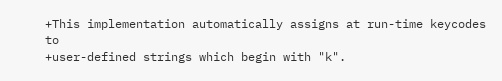+This implementation automatically assigns at run-time keycodes to
+user-defined strings which begin with "k".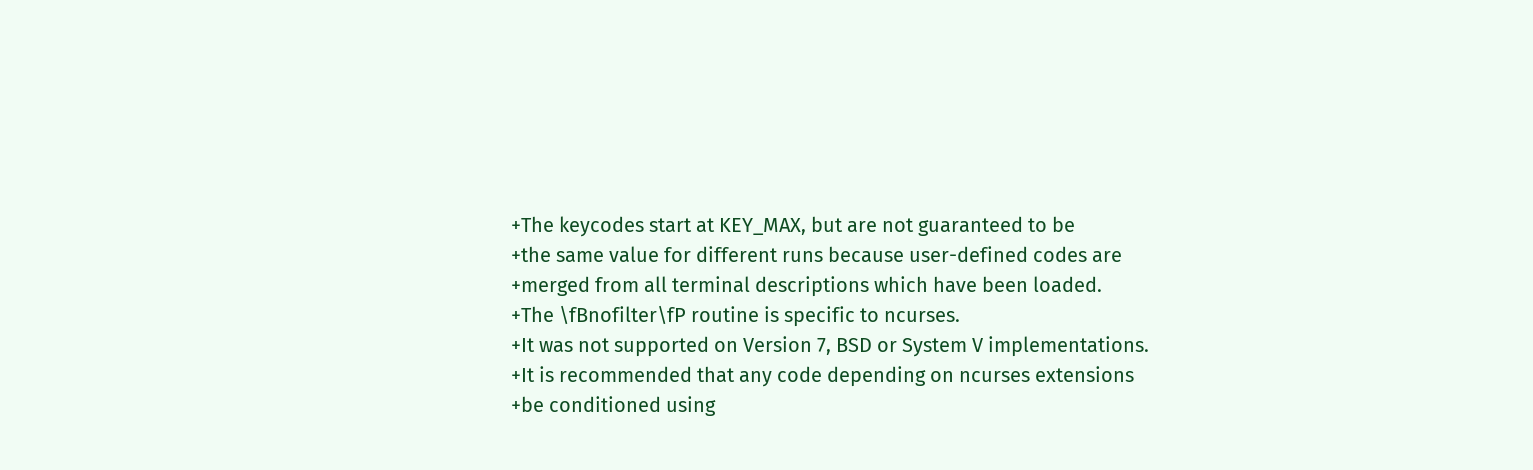+The keycodes start at KEY_MAX, but are not guaranteed to be
+the same value for different runs because user-defined codes are
+merged from all terminal descriptions which have been loaded.
+The \fBnofilter\fP routine is specific to ncurses.
+It was not supported on Version 7, BSD or System V implementations.
+It is recommended that any code depending on ncurses extensions
+be conditioned using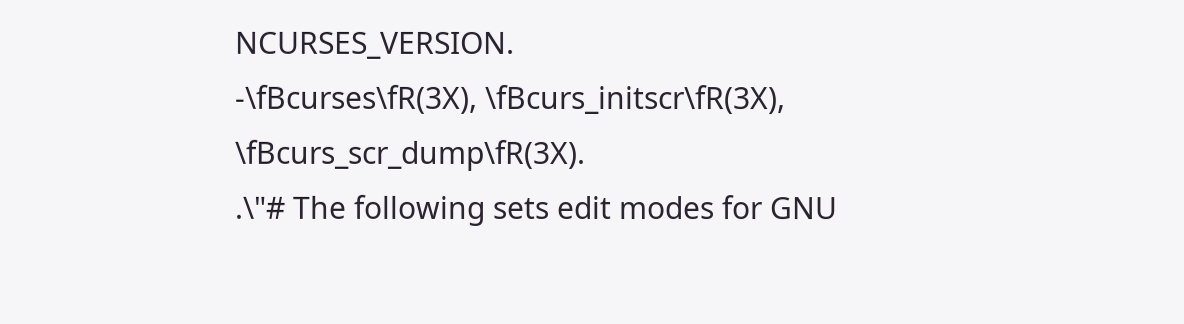NCURSES_VERSION.
-\fBcurses\fR(3X), \fBcurs_initscr\fR(3X), \fBcurs_scr_dump\fR(3X).
.\"# The following sets edit modes for GNU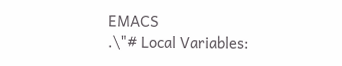EMACS
.\"# Local Variables: